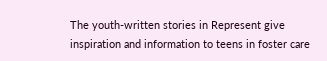The youth-written stories in Represent give inspiration and information to teens in foster care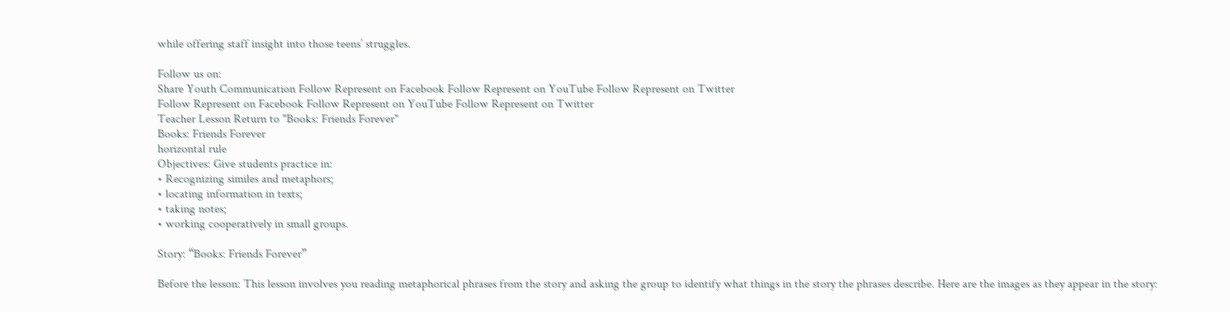while offering staff insight into those teens’ struggles.

Follow us on:
Share Youth Communication Follow Represent on Facebook Follow Represent on YouTube Follow Represent on Twitter
Follow Represent on Facebook Follow Represent on YouTube Follow Represent on Twitter
Teacher Lesson Return to "Books: Friends Forever"
Books: Friends Forever
horizontal rule
Objectives: Give students practice in:
• Recognizing similes and metaphors;
• locating information in texts;
• taking notes;
• working cooperatively in small groups.

Story: “Books: Friends Forever”

Before the lesson: This lesson involves you reading metaphorical phrases from the story and asking the group to identify what things in the story the phrases describe. Here are the images as they appear in the story: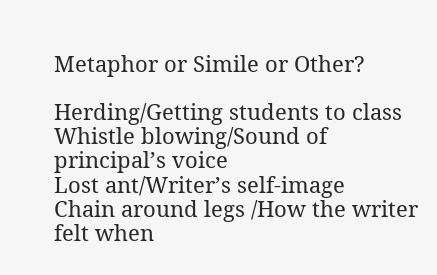Metaphor or Simile or Other?

Herding/Getting students to class
Whistle blowing/Sound of principal’s voice
Lost ant/Writer’s self-image
Chain around legs /How the writer felt when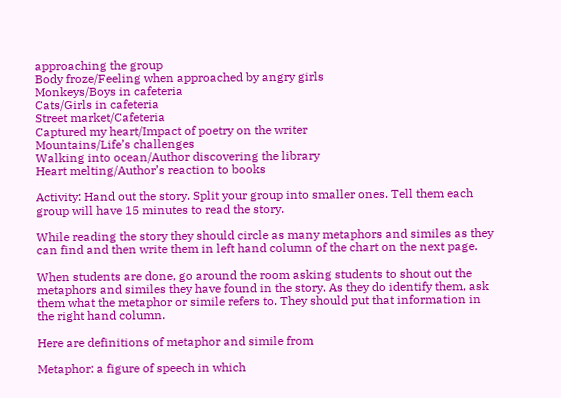approaching the group
Body froze/Feeling when approached by angry girls
Monkeys/Boys in cafeteria
Cats/Girls in cafeteria
Street market/Cafeteria
Captured my heart/Impact of poetry on the writer
Mountains/Life’s challenges
Walking into ocean/Author discovering the library
Heart melting/Author’s reaction to books

Activity: Hand out the story. Split your group into smaller ones. Tell them each group will have 15 minutes to read the story.

While reading the story they should circle as many metaphors and similes as they can find and then write them in left hand column of the chart on the next page.

When students are done, go around the room asking students to shout out the metaphors and similes they have found in the story. As they do identify them, ask them what the metaphor or simile refers to. They should put that information in the right hand column.

Here are definitions of metaphor and simile from

Metaphor: a figure of speech in which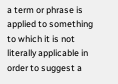a term or phrase is applied to something to which it is not literally applicable in order to suggest a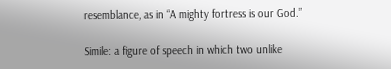resemblance, as in “A mighty fortress is our God.”

Simile: a figure of speech in which two unlike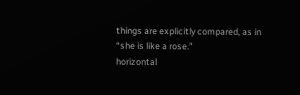things are explicitly compared, as in “she is like a rose.”
horizontal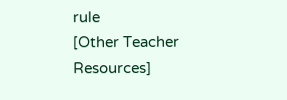rule
[Other Teacher Resources]